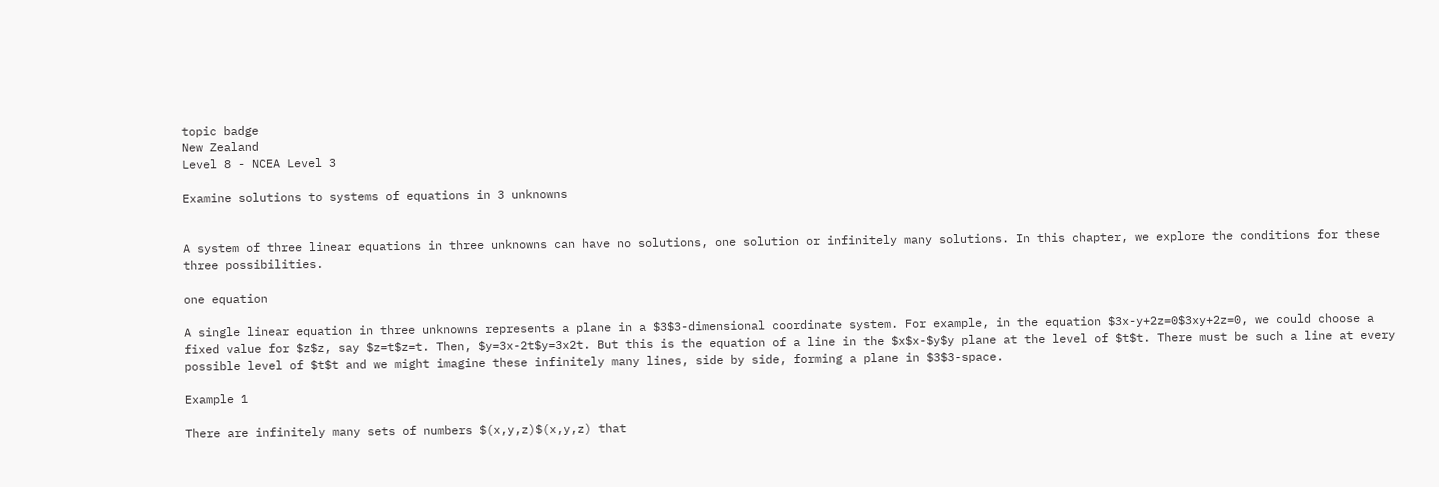topic badge
New Zealand
Level 8 - NCEA Level 3

Examine solutions to systems of equations in 3 unknowns


A system of three linear equations in three unknowns can have no solutions, one solution or infinitely many solutions. In this chapter, we explore the conditions for these three possibilities.

one equation

A single linear equation in three unknowns represents a plane in a $3$3-dimensional coordinate system. For example, in the equation $3x-y+2z=0$3xy+2z=0, we could choose a fixed value for $z$z, say $z=t$z=t. Then, $y=3x-2t$y=3x2t. But this is the equation of a line in the $x$x-$y$y plane at the level of $t$t. There must be such a line at every possible level of $t$t and we might imagine these infinitely many lines, side by side, forming a plane in $3$3-space.

Example 1

There are infinitely many sets of numbers $(x,y,z)$(x,y,z) that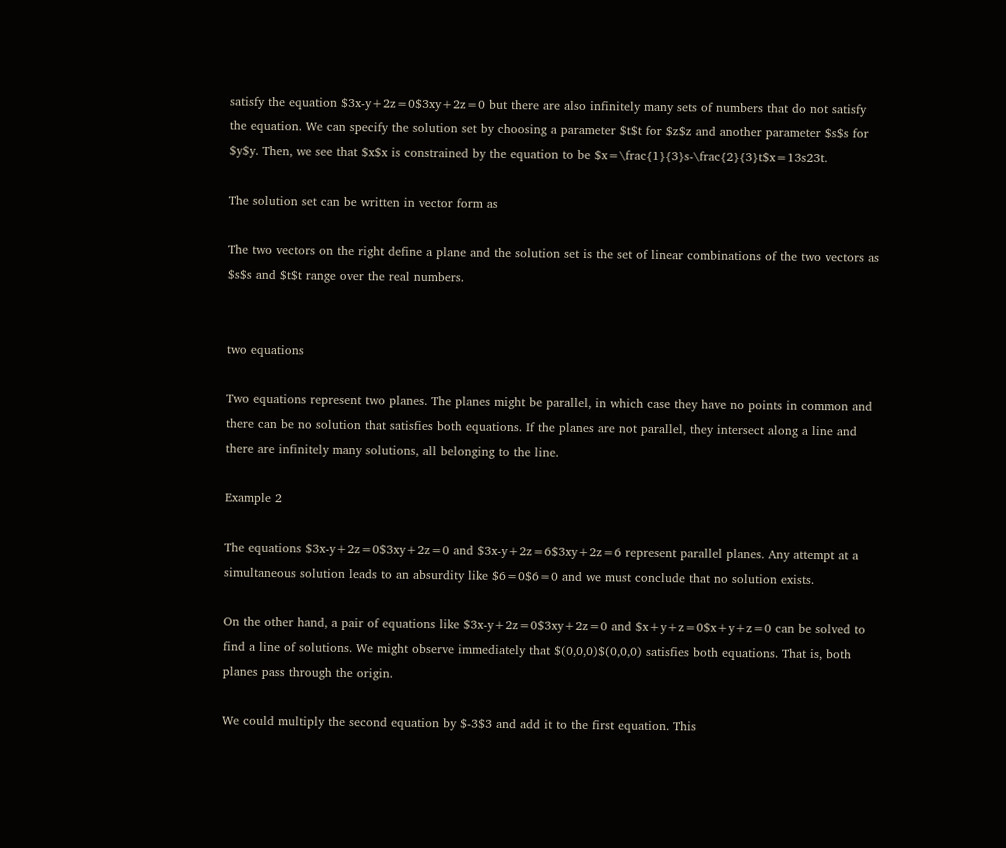satisfy the equation $3x-y+2z=0$3xy+2z=0 but there are also infinitely many sets of numbers that do not satisfy the equation. We can specify the solution set by choosing a parameter $t$t for $z$z and another parameter $s$s for $y$y. Then, we see that $x$x is constrained by the equation to be $x=\frac{1}{3}s-\frac{2}{3}t$x=13s23t.

The solution set can be written in vector form as

The two vectors on the right define a plane and the solution set is the set of linear combinations of the two vectors as $s$s and $t$t range over the real numbers.


two equations

Two equations represent two planes. The planes might be parallel, in which case they have no points in common and there can be no solution that satisfies both equations. If the planes are not parallel, they intersect along a line and there are infinitely many solutions, all belonging to the line.

Example 2

The equations $3x-y+2z=0$3xy+2z=0 and $3x-y+2z=6$3xy+2z=6 represent parallel planes. Any attempt at a simultaneous solution leads to an absurdity like $6=0$6=0 and we must conclude that no solution exists.

On the other hand, a pair of equations like $3x-y+2z=0$3xy+2z=0 and $x+y+z=0$x+y+z=0 can be solved to find a line of solutions. We might observe immediately that $(0,0,0)$(0,0,0) satisfies both equations. That is, both planes pass through the origin.

We could multiply the second equation by $-3$3 and add it to the first equation. This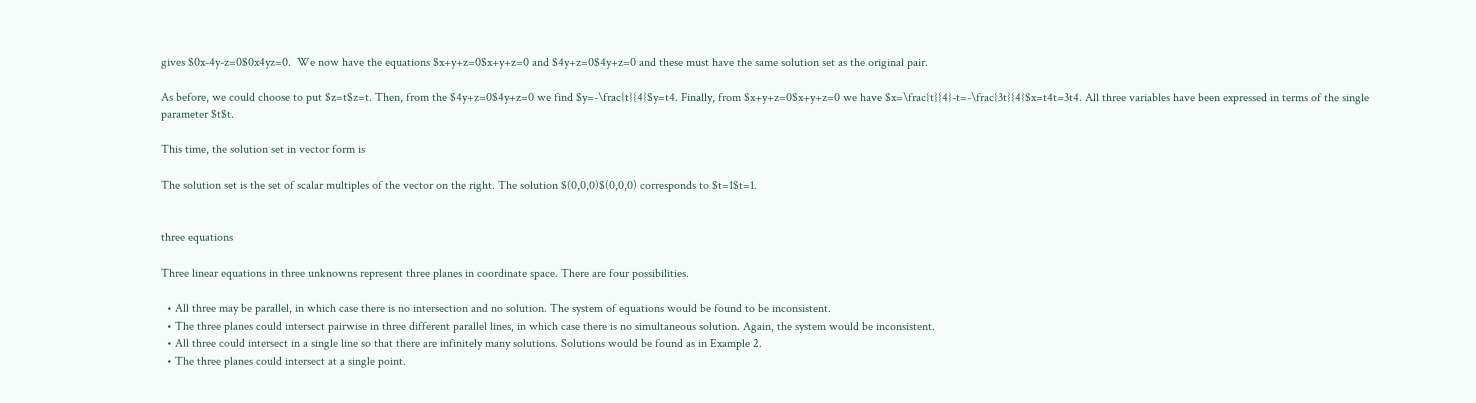gives $0x-4y-z=0$0x4yz=0.  We now have the equations $x+y+z=0$x+y+z=0 and $4y+z=0$4y+z=0 and these must have the same solution set as the original pair.

As before, we could choose to put $z=t$z=t. Then, from the $4y+z=0$4y+z=0 we find $y=-\frac{t}{4}$y=t4. Finally, from $x+y+z=0$x+y+z=0 we have $x=\frac{t}{4}-t=-\frac{3t}{4}$x=t4t=3t4. All three variables have been expressed in terms of the single parameter $t$t.

This time, the solution set in vector form is

The solution set is the set of scalar multiples of the vector on the right. The solution $(0,0,0)$(0,0,0) corresponds to $t=1$t=1.


three equations

Three linear equations in three unknowns represent three planes in coordinate space. There are four possibilities.

  • All three may be parallel, in which case there is no intersection and no solution. The system of equations would be found to be inconsistent.
  • The three planes could intersect pairwise in three different parallel lines, in which case there is no simultaneous solution. Again, the system would be inconsistent.
  • All three could intersect in a single line so that there are infinitely many solutions. Solutions would be found as in Example 2.
  • The three planes could intersect at a single point.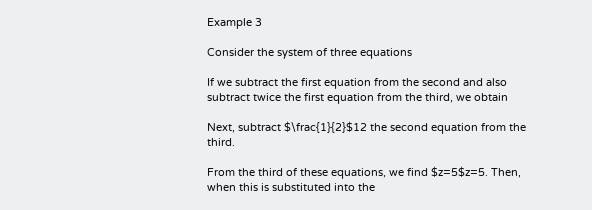Example 3

Consider the system of three equations

If we subtract the first equation from the second and also subtract twice the first equation from the third, we obtain

Next, subtract $\frac{1}{2}$12 the second equation from the third.

From the third of these equations, we find $z=5$z=5. Then, when this is substituted into the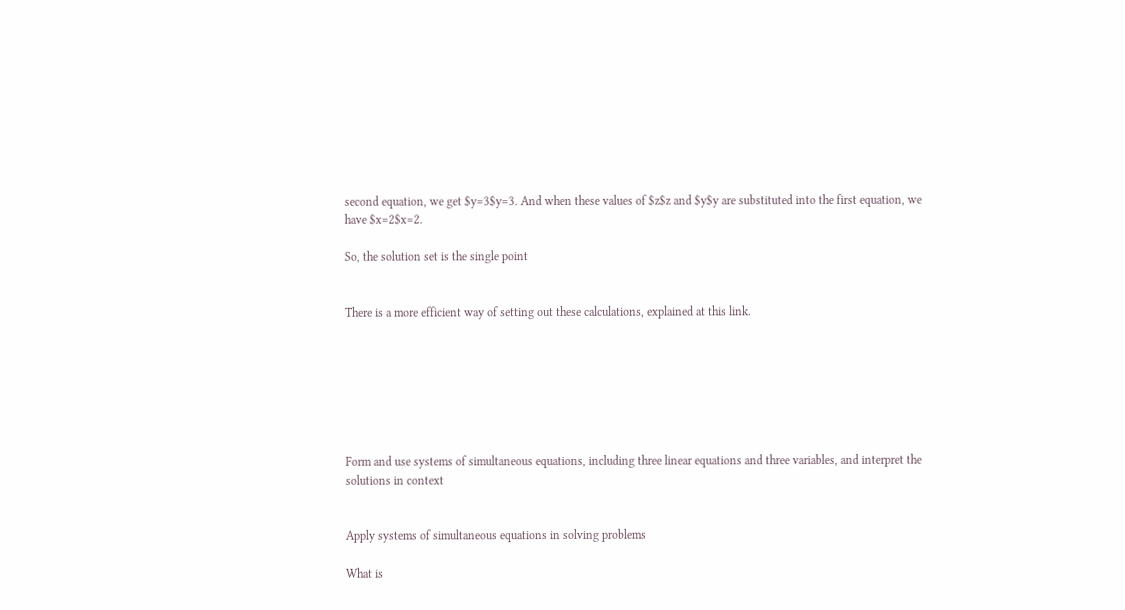second equation, we get $y=3$y=3. And when these values of $z$z and $y$y are substituted into the first equation, we have $x=2$x=2.

So, the solution set is the single point


There is a more efficient way of setting out these calculations, explained at this link.







Form and use systems of simultaneous equations, including three linear equations and three variables, and interpret the solutions in context


Apply systems of simultaneous equations in solving problems

What is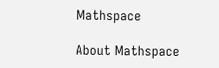Mathspace

About Mathspace